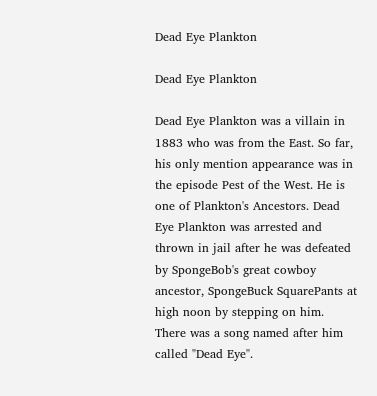Dead Eye Plankton

Dead Eye Plankton

Dead Eye Plankton was a villain in 1883 who was from the East. So far, his only mention appearance was in the episode Pest of the West. He is one of Plankton's Ancestors. Dead Eye Plankton was arrested and thrown in jail after he was defeated by SpongeBob's great cowboy ancestor, SpongeBuck SquarePants at high noon by stepping on him. There was a song named after him called "Dead Eye".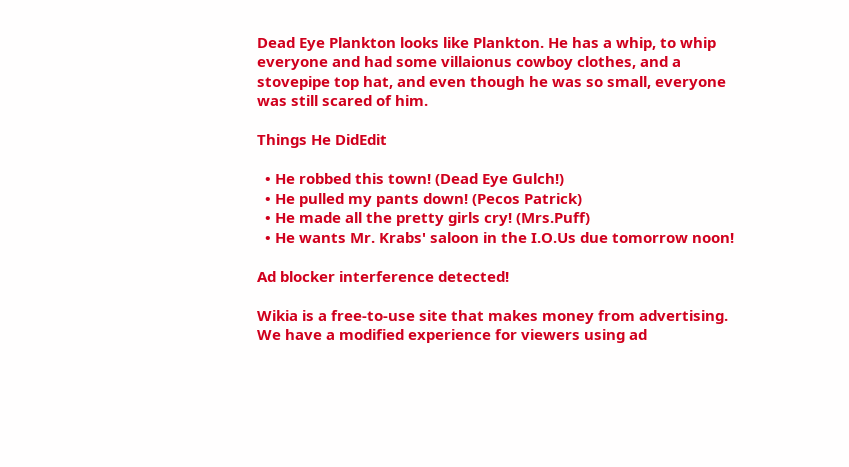Dead Eye Plankton looks like Plankton. He has a whip, to whip everyone and had some villaionus cowboy clothes, and a stovepipe top hat, and even though he was so small, everyone was still scared of him.

Things He DidEdit

  • He robbed this town! (Dead Eye Gulch!)
  • He pulled my pants down! (Pecos Patrick)
  • He made all the pretty girls cry! (Mrs.Puff)
  • He wants Mr. Krabs' saloon in the I.O.Us due tomorrow noon!

Ad blocker interference detected!

Wikia is a free-to-use site that makes money from advertising. We have a modified experience for viewers using ad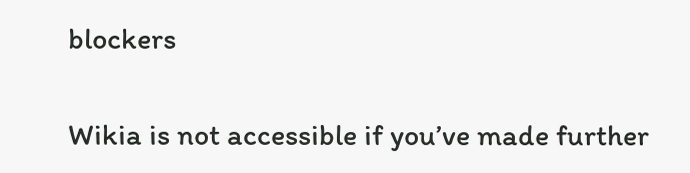blockers

Wikia is not accessible if you’ve made further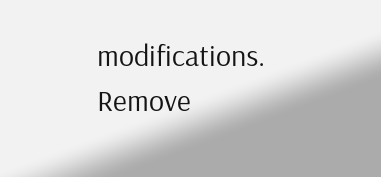modifications. Remove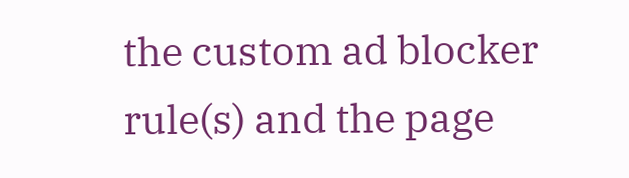the custom ad blocker rule(s) and the page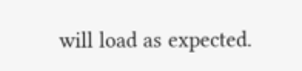will load as expected.